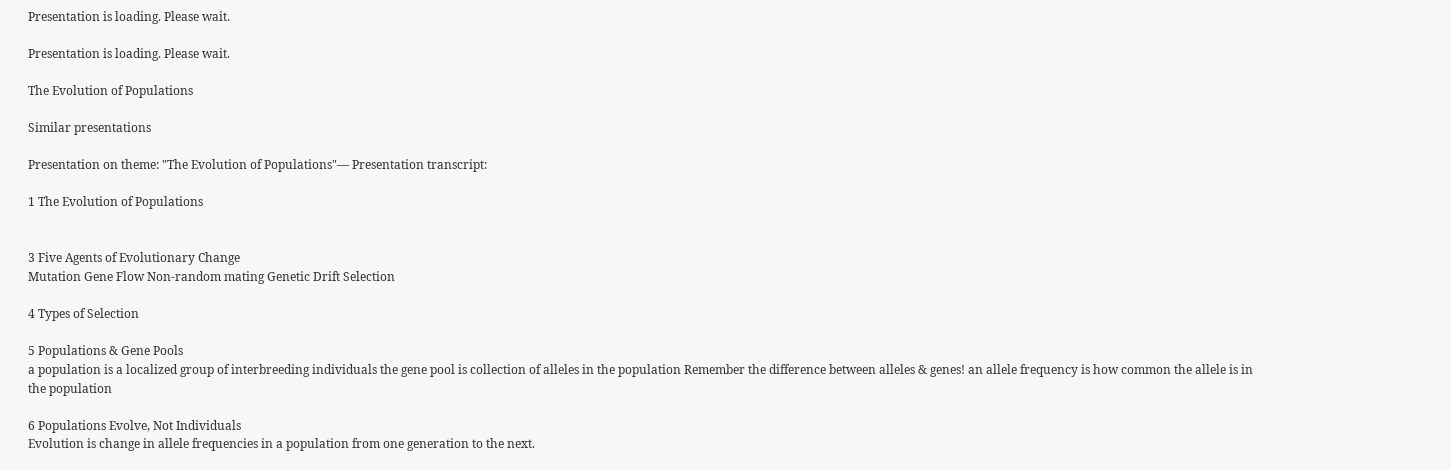Presentation is loading. Please wait.

Presentation is loading. Please wait.

The Evolution of Populations

Similar presentations

Presentation on theme: "The Evolution of Populations"— Presentation transcript:

1 The Evolution of Populations


3 Five Agents of Evolutionary Change
Mutation Gene Flow Non-random mating Genetic Drift Selection

4 Types of Selection

5 Populations & Gene Pools
a population is a localized group of interbreeding individuals the gene pool is collection of alleles in the population Remember the difference between alleles & genes! an allele frequency is how common the allele is in the population

6 Populations Evolve, Not Individuals
Evolution is change in allele frequencies in a population from one generation to the next.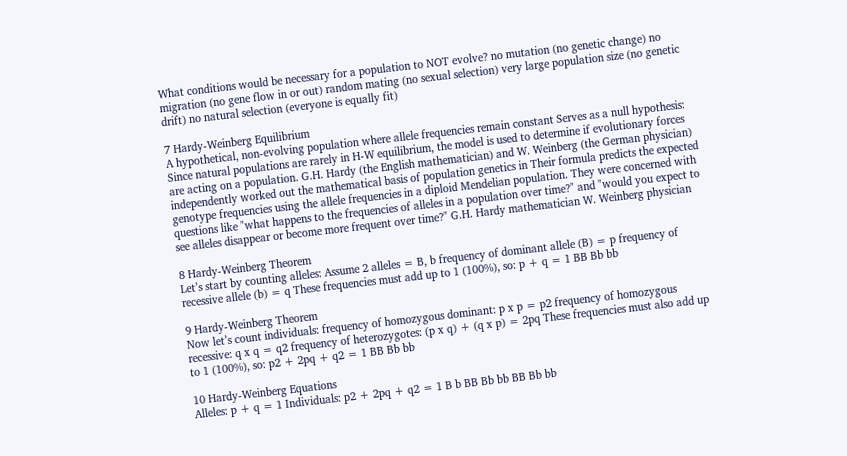What conditions would be necessary for a population to NOT evolve? no mutation (no genetic change) no migration (no gene flow in or out) random mating (no sexual selection) very large population size (no genetic drift) no natural selection (everyone is equally fit)

7 Hardy-Weinberg Equilibrium
A hypothetical, non-evolving population where allele frequencies remain constant Serves as a null hypothesis: Since natural populations are rarely in H-W equilibrium, the model is used to determine if evolutionary forces are acting on a population. G.H. Hardy (the English mathematician) and W. Weinberg (the German physician) independently worked out the mathematical basis of population genetics in Their formula predicts the expected genotype frequencies using the allele frequencies in a diploid Mendelian population. They were concerned with questions like "what happens to the frequencies of alleles in a population over time?" and "would you expect to see alleles disappear or become more frequent over time?" G.H. Hardy mathematician W. Weinberg physician

8 Hardy-Weinberg Theorem
Let’s start by counting alleles: Assume 2 alleles = B, b frequency of dominant allele (B) = p frequency of recessive allele (b) = q These frequencies must add up to 1 (100%), so: p + q = 1 BB Bb bb

9 Hardy-Weinberg Theorem
Now let’s count individuals: frequency of homozygous dominant: p x p = p2 frequency of homozygous recessive: q x q = q2 frequency of heterozygotes: (p x q) + (q x p) = 2pq These frequencies must also add up to 1 (100%), so: p2 + 2pq + q2 = 1 BB Bb bb

10 Hardy-Weinberg Equations
Alleles: p + q = 1 Individuals: p2 + 2pq + q2 = 1 B b BB Bb bb BB Bb bb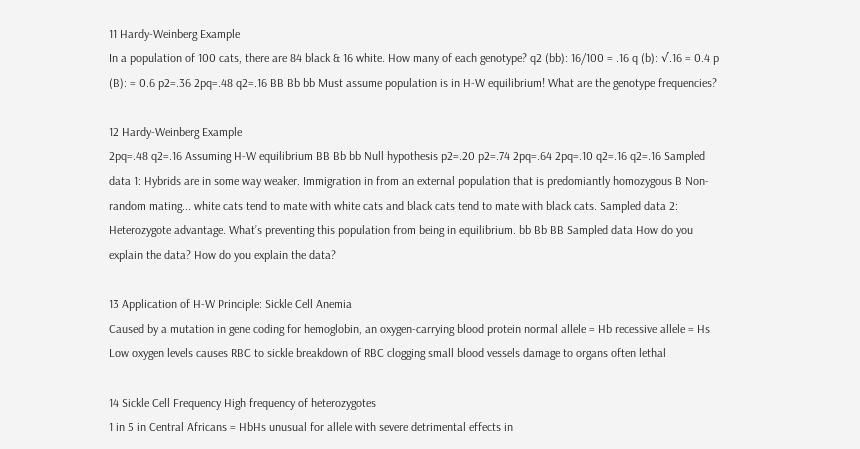11 Hardy-Weinberg Example
In a population of 100 cats, there are 84 black & 16 white. How many of each genotype? q2 (bb): 16/100 = .16 q (b): √.16 = 0.4 p (B): = 0.6 p2=.36 2pq=.48 q2=.16 BB Bb bb Must assume population is in H-W equilibrium! What are the genotype frequencies?

12 Hardy-Weinberg Example
2pq=.48 q2=.16 Assuming H-W equilibrium BB Bb bb Null hypothesis p2=.20 p2=.74 2pq=.64 2pq=.10 q2=.16 q2=.16 Sampled data 1: Hybrids are in some way weaker. Immigration in from an external population that is predomiantly homozygous B Non-random mating... white cats tend to mate with white cats and black cats tend to mate with black cats. Sampled data 2: Heterozygote advantage. What’s preventing this population from being in equilibrium. bb Bb BB Sampled data How do you explain the data? How do you explain the data?

13 Application of H-W Principle: Sickle Cell Anemia
Caused by a mutation in gene coding for hemoglobin, an oxygen-carrying blood protein normal allele = Hb recessive allele = Hs Low oxygen levels causes RBC to sickle breakdown of RBC clogging small blood vessels damage to organs often lethal

14 Sickle Cell Frequency High frequency of heterozygotes
1 in 5 in Central Africans = HbHs unusual for allele with severe detrimental effects in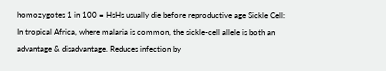homozygotes 1 in 100 = HsHs usually die before reproductive age Sickle Cell: In tropical Africa, where malaria is common, the sickle-cell allele is both an advantage & disadvantage. Reduces infection by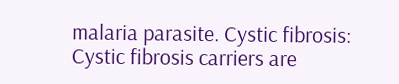malaria parasite. Cystic fibrosis: Cystic fibrosis carriers are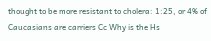thought to be more resistant to cholera: 1:25, or 4% of Caucasians are carriers Cc Why is the Hs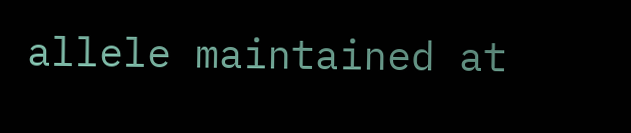allele maintained at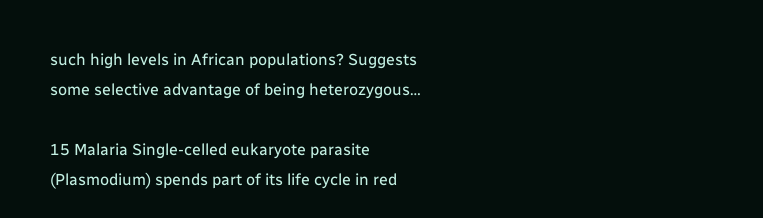such high levels in African populations? Suggests some selective advantage of being heterozygous…

15 Malaria Single-celled eukaryote parasite (Plasmodium) spends part of its life cycle in red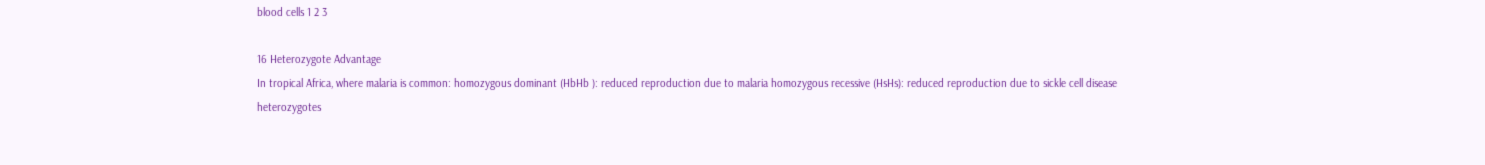blood cells 1 2 3

16 Heterozygote Advantage
In tropical Africa, where malaria is common: homozygous dominant (HbHb ): reduced reproduction due to malaria homozygous recessive (HsHs): reduced reproduction due to sickle cell disease heterozygotes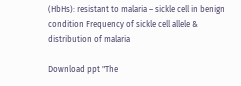(HbHs): resistant to malaria – sickle cell in benign condition Frequency of sickle cell allele & distribution of malaria

Download ppt "The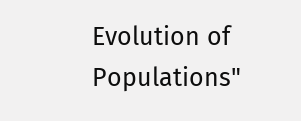Evolution of Populations"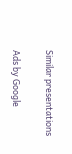Similar presentations

Ads by Google